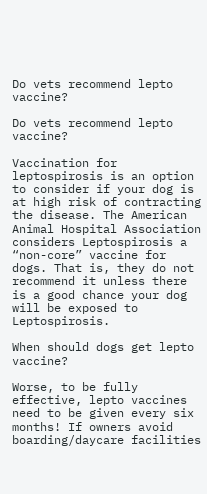Do vets recommend lepto vaccine?

Do vets recommend lepto vaccine?

Vaccination for leptospirosis is an option to consider if your dog is at high risk of contracting the disease. The American Animal Hospital Association considers Leptospirosis a “non-core” vaccine for dogs. That is, they do not recommend it unless there is a good chance your dog will be exposed to Leptospirosis.

When should dogs get lepto vaccine?

Worse, to be fully effective, lepto vaccines need to be given every six months! If owners avoid boarding/daycare facilities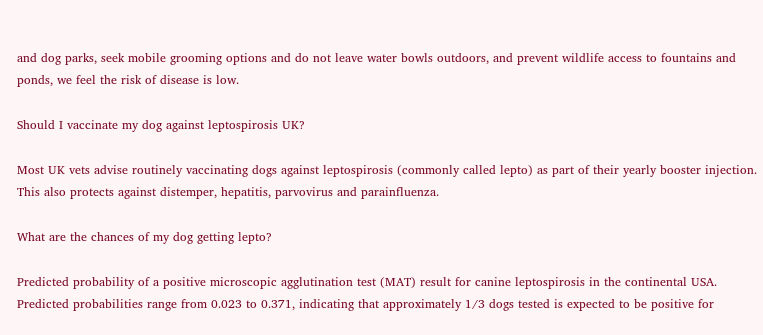and dog parks, seek mobile grooming options and do not leave water bowls outdoors, and prevent wildlife access to fountains and ponds, we feel the risk of disease is low.

Should I vaccinate my dog against leptospirosis UK?

Most UK vets advise routinely vaccinating dogs against leptospirosis (commonly called lepto) as part of their yearly booster injection. This also protects against distemper, hepatitis, parvovirus and parainfluenza.

What are the chances of my dog getting lepto?

Predicted probability of a positive microscopic agglutination test (MAT) result for canine leptospirosis in the continental USA. Predicted probabilities range from 0.023 to 0.371, indicating that approximately 1/3 dogs tested is expected to be positive for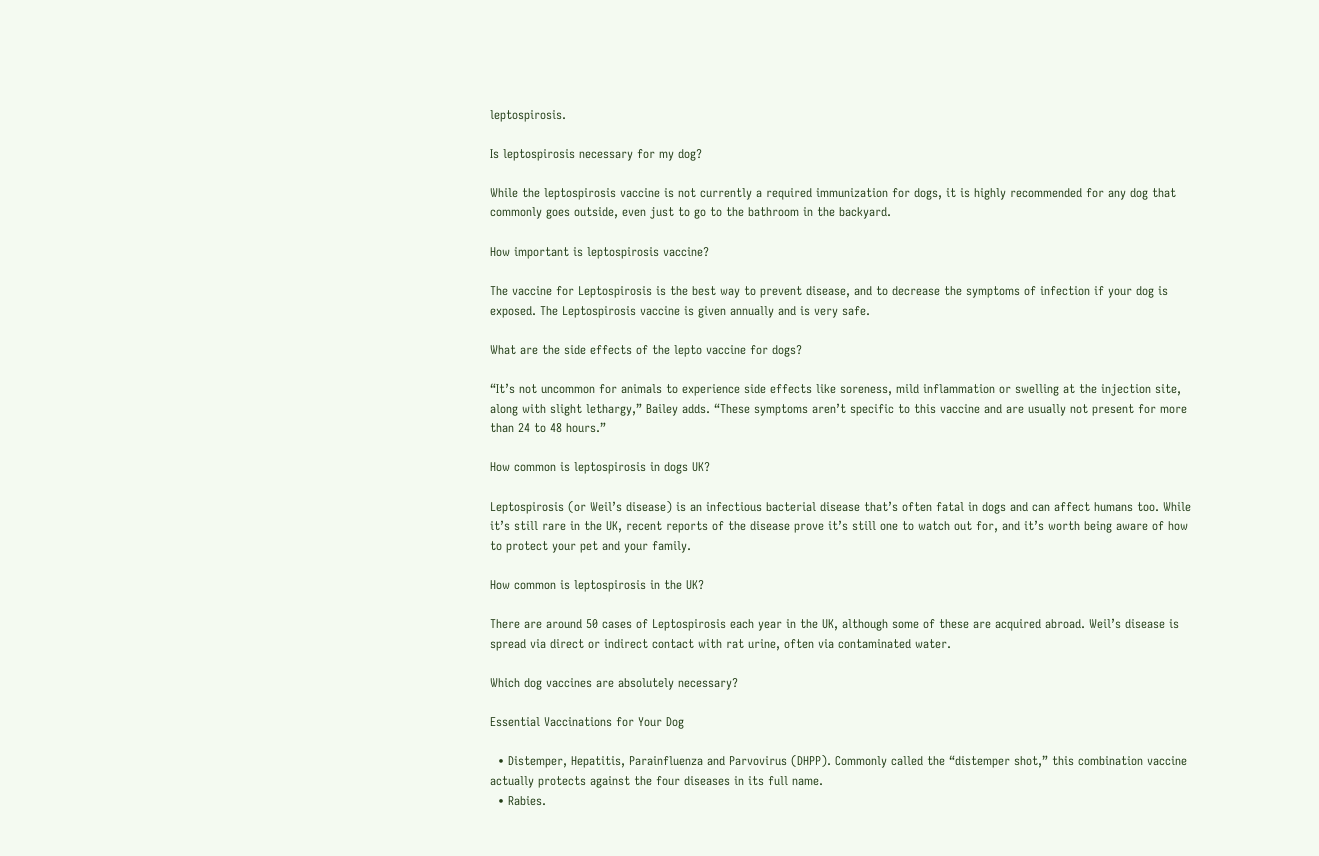leptospirosis.

Is leptospirosis necessary for my dog?

While the leptospirosis vaccine is not currently a required immunization for dogs, it is highly recommended for any dog that commonly goes outside, even just to go to the bathroom in the backyard.

How important is leptospirosis vaccine?

The vaccine for Leptospirosis is the best way to prevent disease, and to decrease the symptoms of infection if your dog is exposed. The Leptospirosis vaccine is given annually and is very safe.

What are the side effects of the lepto vaccine for dogs?

“It’s not uncommon for animals to experience side effects like soreness, mild inflammation or swelling at the injection site, along with slight lethargy,” Bailey adds. “These symptoms aren’t specific to this vaccine and are usually not present for more than 24 to 48 hours.”

How common is leptospirosis in dogs UK?

Leptospirosis (or Weil’s disease) is an infectious bacterial disease that’s often fatal in dogs and can affect humans too. While it’s still rare in the UK, recent reports of the disease prove it’s still one to watch out for, and it’s worth being aware of how to protect your pet and your family.

How common is leptospirosis in the UK?

There are around 50 cases of Leptospirosis each year in the UK, although some of these are acquired abroad. Weil’s disease is spread via direct or indirect contact with rat urine, often via contaminated water.

Which dog vaccines are absolutely necessary?

Essential Vaccinations for Your Dog

  • Distemper, Hepatitis, Parainfluenza and Parvovirus (DHPP). Commonly called the “distemper shot,” this combination vaccine actually protects against the four diseases in its full name.
  • Rabies.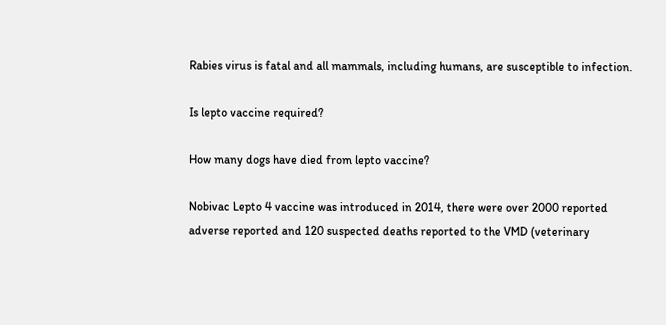Rabies virus is fatal and all mammals, including humans, are susceptible to infection.

Is lepto vaccine required?

How many dogs have died from lepto vaccine?

Nobivac Lepto 4 vaccine was introduced in 2014, there were over 2000 reported adverse reported and 120 suspected deaths reported to the VMD (veterinary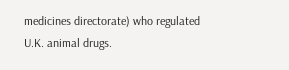medicines directorate) who regulated U.K. animal drugs.